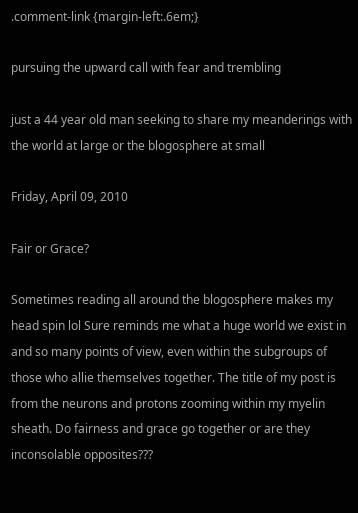.comment-link {margin-left:.6em;}

pursuing the upward call with fear and trembling

just a 44 year old man seeking to share my meanderings with the world at large or the blogosphere at small

Friday, April 09, 2010

Fair or Grace?

Sometimes reading all around the blogosphere makes my head spin lol Sure reminds me what a huge world we exist in and so many points of view, even within the subgroups of those who allie themselves together. The title of my post is from the neurons and protons zooming within my myelin sheath. Do fairness and grace go together or are they inconsolable opposites???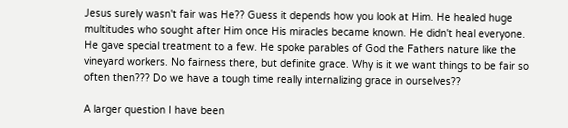Jesus surely wasn't fair was He?? Guess it depends how you look at Him. He healed huge multitudes who sought after Him once His miracles became known. He didn't heal everyone. He gave special treatment to a few. He spoke parables of God the Fathers nature like the vineyard workers. No fairness there, but definite grace. Why is it we want things to be fair so often then??? Do we have a tough time really internalizing grace in ourselves??

A larger question I have been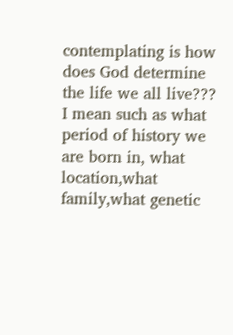contemplating is how does God determine the life we all live??? I mean such as what period of history we are born in, what location,what family,what genetic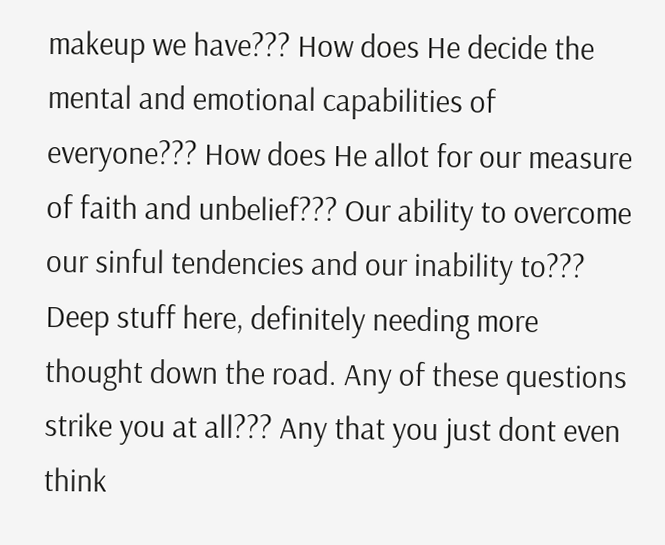makeup we have??? How does He decide the mental and emotional capabilities of everyone??? How does He allot for our measure of faith and unbelief??? Our ability to overcome our sinful tendencies and our inability to??? Deep stuff here, definitely needing more thought down the road. Any of these questions strike you at all??? Any that you just dont even think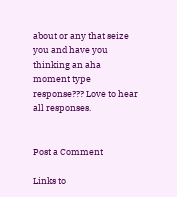about or any that seize you and have you thinking an aha moment type response??? Love to hear all responses.


Post a Comment

Links to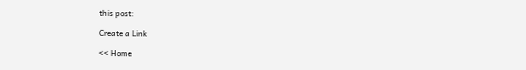this post:

Create a Link

<< Home